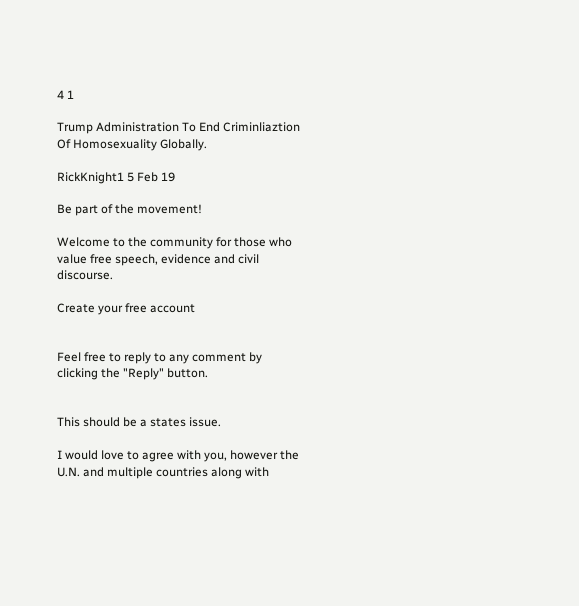4 1

Trump Administration To End Criminliaztion Of Homosexuality Globally.

RickKnight1 5 Feb 19

Be part of the movement!

Welcome to the community for those who value free speech, evidence and civil discourse.

Create your free account


Feel free to reply to any comment by clicking the "Reply" button.


This should be a states issue.

I would love to agree with you, however the U.N. and multiple countries along with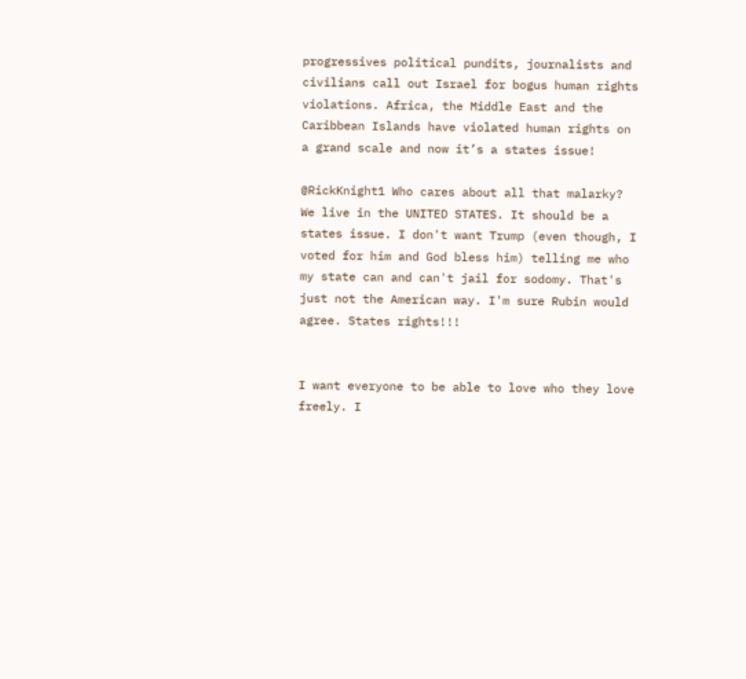progressives political pundits, journalists and civilians call out Israel for bogus human rights violations. Africa, the Middle East and the Caribbean Islands have violated human rights on a grand scale and now it’s a states issue!

@RickKnight1 Who cares about all that malarky? We live in the UNITED STATES. It should be a states issue. I don't want Trump (even though, I voted for him and God bless him) telling me who my state can and can't jail for sodomy. That's just not the American way. I'm sure Rubin would agree. States rights!!!


I want everyone to be able to love who they love freely. I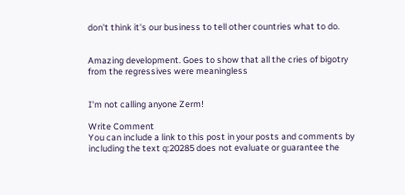don't think it's our business to tell other countries what to do.


Amazing development. Goes to show that all the cries of bigotry from the regressives were meaningless


I'm not calling anyone Zerm!

Write Comment
You can include a link to this post in your posts and comments by including the text q:20285 does not evaluate or guarantee the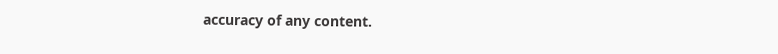accuracy of any content.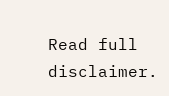Read full disclaimer.